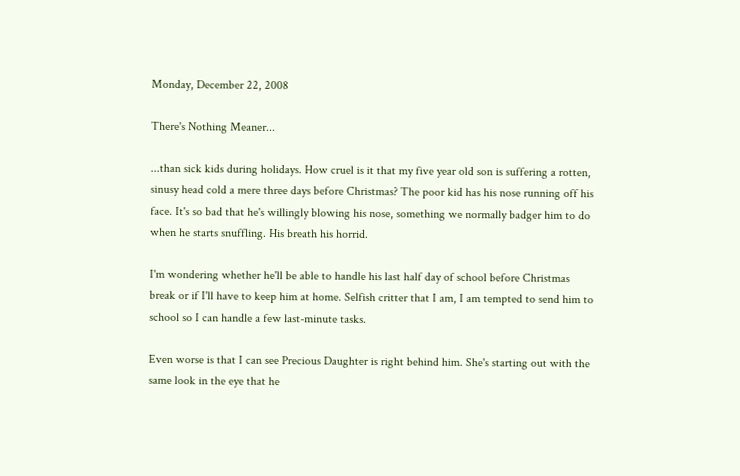Monday, December 22, 2008

There's Nothing Meaner...

...than sick kids during holidays. How cruel is it that my five year old son is suffering a rotten, sinusy head cold a mere three days before Christmas? The poor kid has his nose running off his face. It's so bad that he's willingly blowing his nose, something we normally badger him to do when he starts snuffling. His breath his horrid.

I'm wondering whether he'll be able to handle his last half day of school before Christmas break or if I'll have to keep him at home. Selfish critter that I am, I am tempted to send him to school so I can handle a few last-minute tasks.

Even worse is that I can see Precious Daughter is right behind him. She's starting out with the same look in the eye that he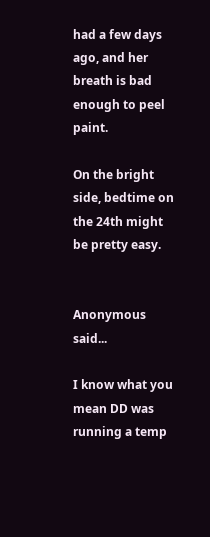had a few days ago, and her breath is bad enough to peel paint.

On the bright side, bedtime on the 24th might be pretty easy.


Anonymous said...

I know what you mean DD was running a temp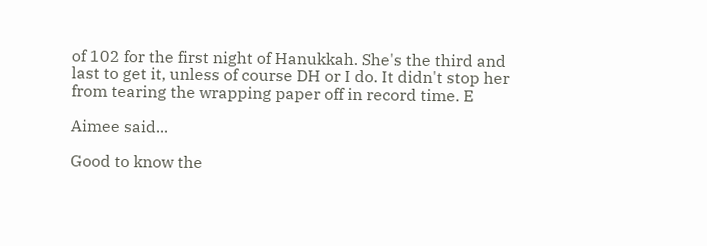of 102 for the first night of Hanukkah. She's the third and last to get it, unless of course DH or I do. It didn't stop her from tearing the wrapping paper off in record time. E

Aimee said...

Good to know the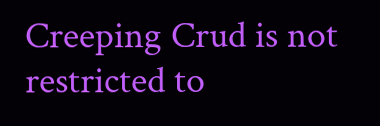Creeping Crud is not restricted to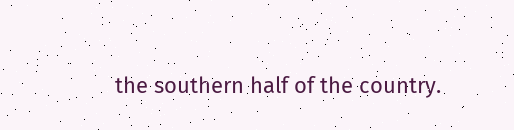the southern half of the country.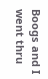Boogs and I went thru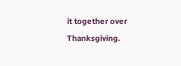it together over Thanksgiving.